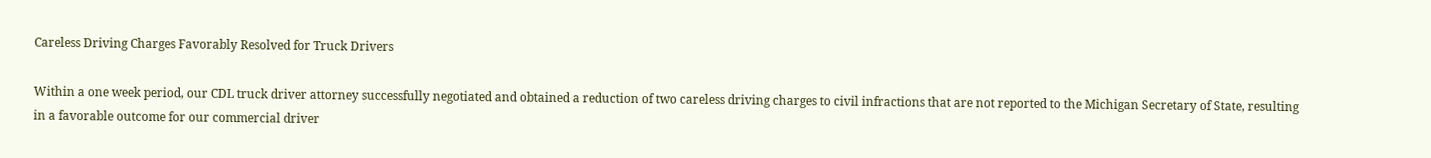Careless Driving Charges Favorably Resolved for Truck Drivers

Within a one week period, our CDL truck driver attorney successfully negotiated and obtained a reduction of two careless driving charges to civil infractions that are not reported to the Michigan Secretary of State, resulting in a favorable outcome for our commercial driver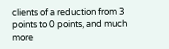clients of a reduction from 3 points to 0 points, and much more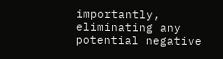importantly, eliminating any potential negative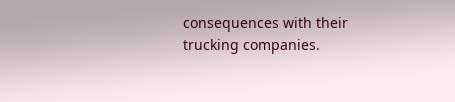consequences with their trucking companies.